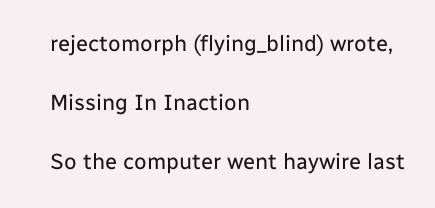rejectomorph (flying_blind) wrote,

Missing In Inaction

So the computer went haywire last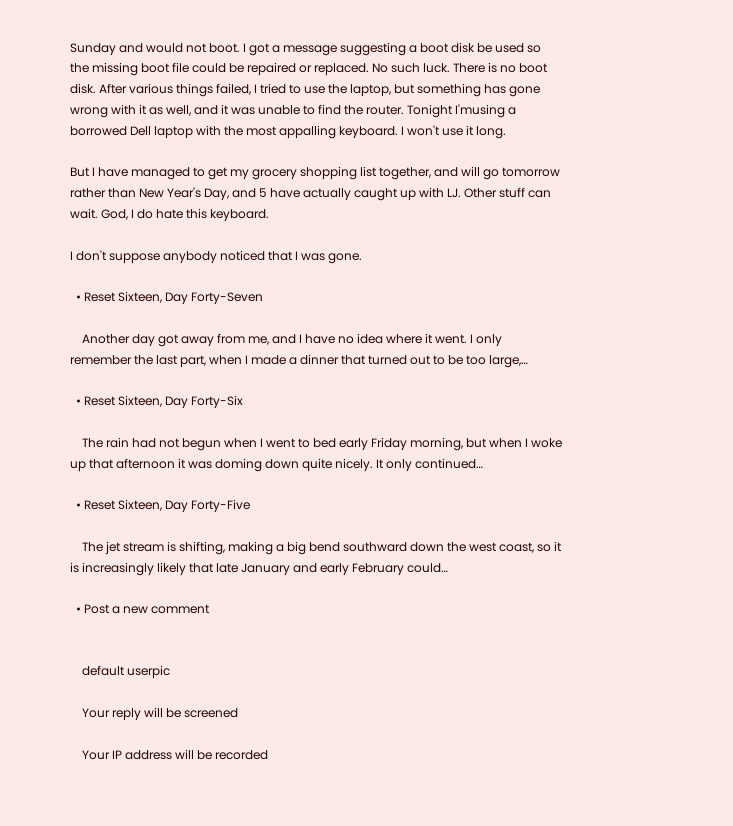Sunday and would not boot. I got a message suggesting a boot disk be used so the missing boot file could be repaired or replaced. No such luck. There is no boot disk. After various things failed, I tried to use the laptop, but something has gone wrong with it as well, and it was unable to find the router. Tonight I'musing a borrowed Dell laptop with the most appalling keyboard. I won't use it long.

But I have managed to get my grocery shopping list together, and will go tomorrow rather than New Year's Day, and 5 have actually caught up with LJ. Other stuff can wait. God, I do hate this keyboard.

I don't suppose anybody noticed that I was gone.

  • Reset Sixteen, Day Forty-Seven

    Another day got away from me, and I have no idea where it went. I only remember the last part, when I made a dinner that turned out to be too large,…

  • Reset Sixteen, Day Forty-Six

    The rain had not begun when I went to bed early Friday morning, but when I woke up that afternoon it was doming down quite nicely. It only continued…

  • Reset Sixteen, Day Forty-Five

    The jet stream is shifting, making a big bend southward down the west coast, so it is increasingly likely that late January and early February could…

  • Post a new comment


    default userpic

    Your reply will be screened

    Your IP address will be recorded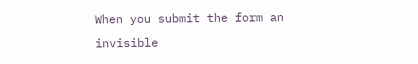When you submit the form an invisible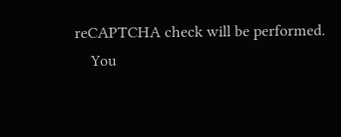reCAPTCHA check will be performed.
    You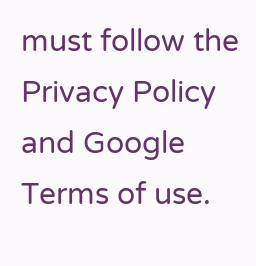must follow the Privacy Policy and Google Terms of use.